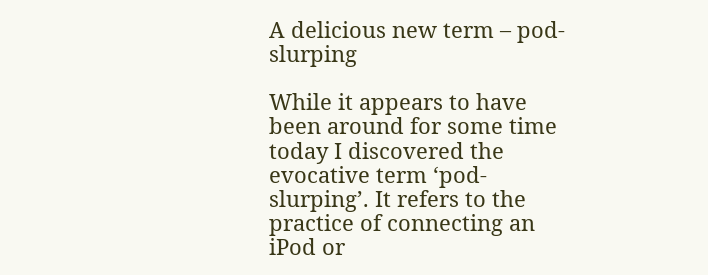A delicious new term – pod-slurping

While it appears to have been around for some time today I discovered the evocative term ‘pod-slurping’. It refers to the practice of connecting an iPod or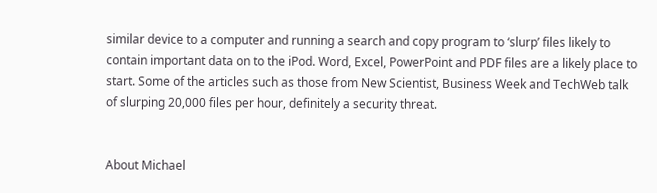similar device to a computer and running a search and copy program to ‘slurp’ files likely to contain important data on to the iPod. Word, Excel, PowerPoint and PDF files are a likely place to start. Some of the articles such as those from New Scientist, Business Week and TechWeb talk of slurping 20,000 files per hour, definitely a security threat.


About Michael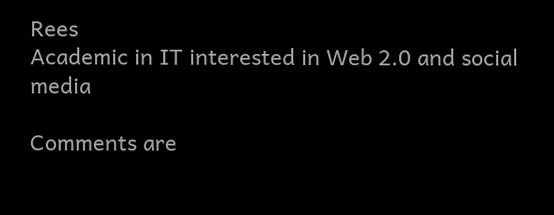Rees
Academic in IT interested in Web 2.0 and social media

Comments are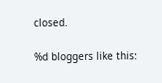closed.

%d bloggers like this: